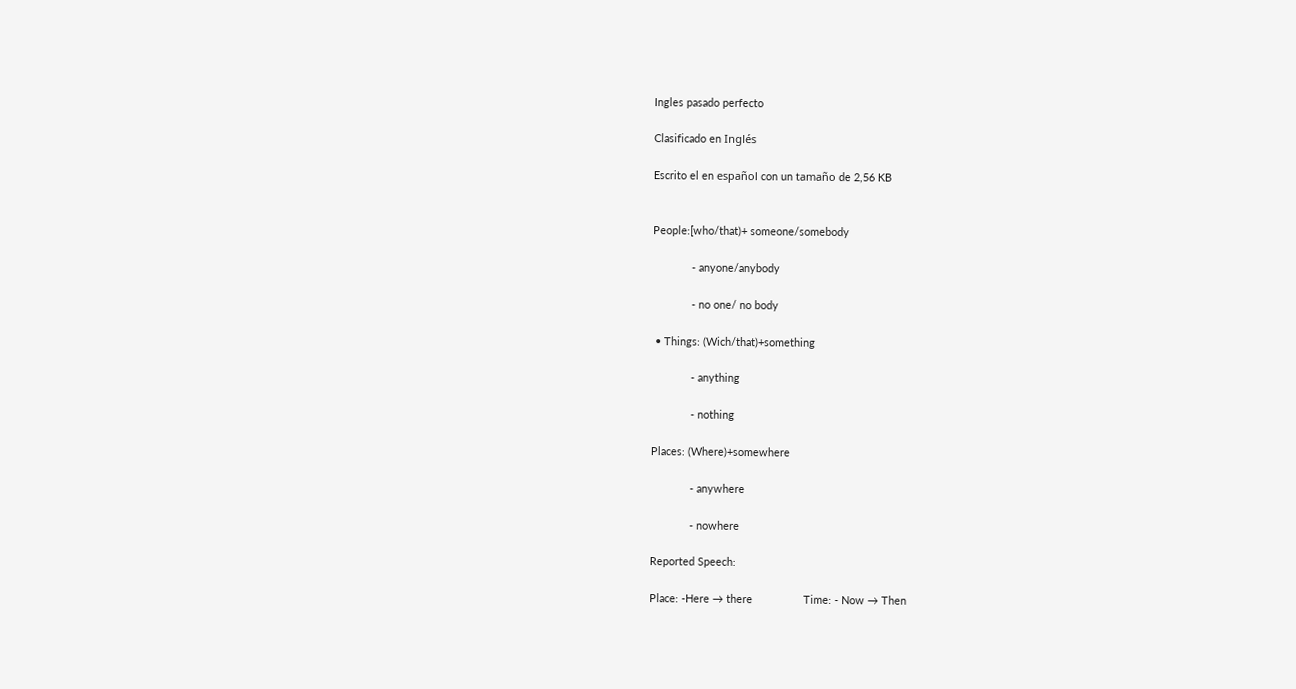Ingles pasado perfecto

Clasificado en Inglés

Escrito el en español con un tamaño de 2,56 KB


People:[who/that)+ someone/somebody

             - anyone/anybody

             - no one/ no body

 • Things: (Wich/that)+something

             - anything

             - nothing

Places: (Where)+somewhere

             - anywhere

             - nowhere

Reported Speech:

Place: -Here → there                 Time: - Now → Then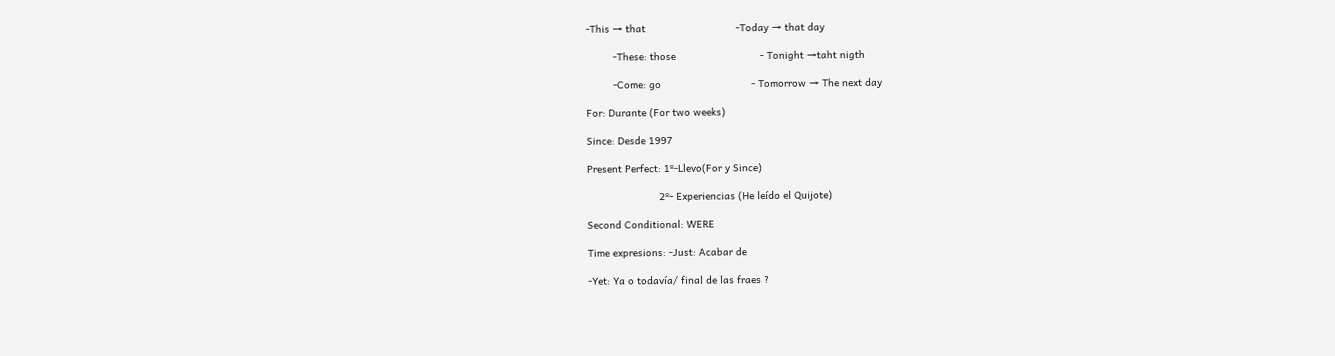-This → that                              -Today → that day

         -These: those                            - Tonight →taht nigth

         -Come: go                              - Tomorrow → The next day

For: Durante (For two weeks)

Since: Desde 1997

Present Perfect: 1º-Llevo(For y Since)

                        2º- Experiencias (He leído el Quijote)

Second Conditional: WERE

Time expresions: -Just: Acabar de

-Yet: Ya o todavía/ final de las fraes ?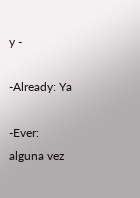y -

-Already: Ya

-Ever: alguna vez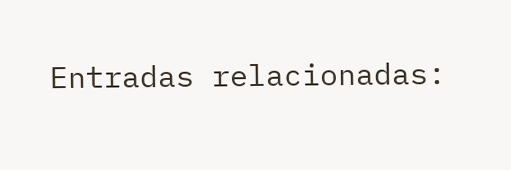Entradas relacionadas: